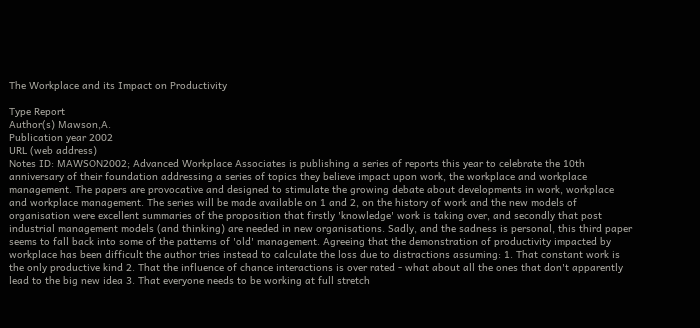The Workplace and its Impact on Productivity

Type Report
Author(s) Mawson,A.
Publication year 2002
URL (web address)
Notes ID: MAWSON2002; Advanced Workplace Associates is publishing a series of reports this year to celebrate the 10th anniversary of their foundation addressing a series of topics they believe impact upon work, the workplace and workplace management. The papers are provocative and designed to stimulate the growing debate about developments in work, workplace and workplace management. The series will be made available on 1 and 2, on the history of work and the new models of organisation were excellent summaries of the proposition that firstly 'knowledge' work is taking over, and secondly that post industrial management models (and thinking) are needed in new organisations. Sadly, and the sadness is personal, this third paper seems to fall back into some of the patterns of 'old' management. Agreeing that the demonstration of productivity impacted by workplace has been difficult the author tries instead to calculate the loss due to distractions assuming: 1. That constant work is the only productive kind 2. That the influence of chance interactions is over rated - what about all the ones that don't apparently lead to the big new idea 3. That everyone needs to be working at full stretch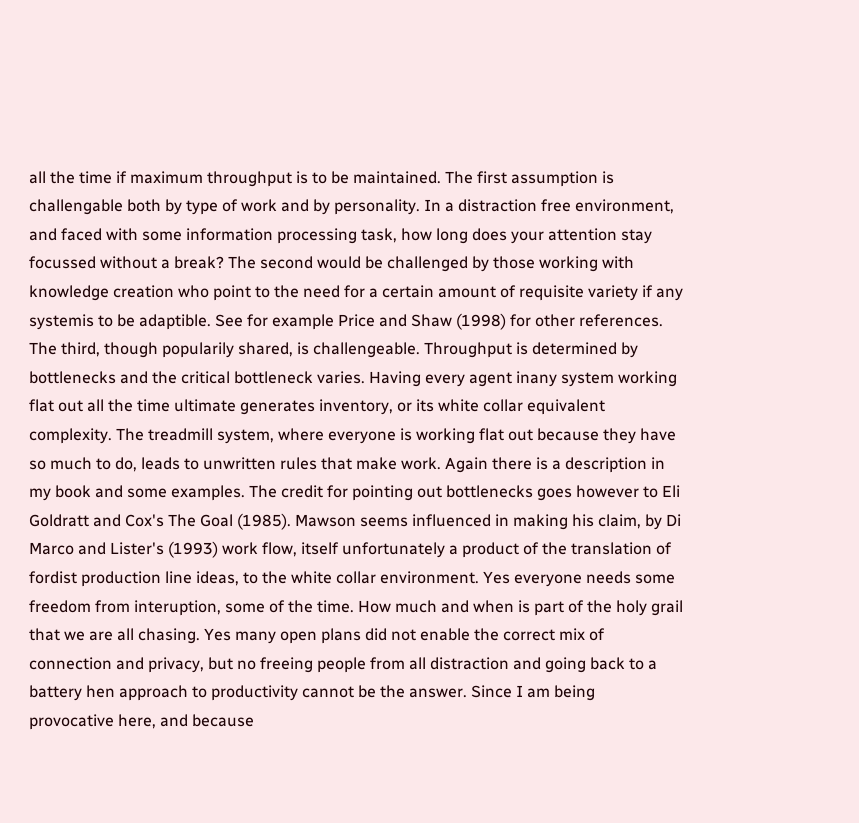all the time if maximum throughput is to be maintained. The first assumption is challengable both by type of work and by personality. In a distraction free environment, and faced with some information processing task, how long does your attention stay focussed without a break? The second would be challenged by those working with knowledge creation who point to the need for a certain amount of requisite variety if any systemis to be adaptible. See for example Price and Shaw (1998) for other references. The third, though popularily shared, is challengeable. Throughput is determined by bottlenecks and the critical bottleneck varies. Having every agent inany system working flat out all the time ultimate generates inventory, or its white collar equivalent complexity. The treadmill system, where everyone is working flat out because they have so much to do, leads to unwritten rules that make work. Again there is a description in my book and some examples. The credit for pointing out bottlenecks goes however to Eli Goldratt and Cox's The Goal (1985). Mawson seems influenced in making his claim, by Di Marco and Lister's (1993) work flow, itself unfortunately a product of the translation of fordist production line ideas, to the white collar environment. Yes everyone needs some freedom from interuption, some of the time. How much and when is part of the holy grail that we are all chasing. Yes many open plans did not enable the correct mix of connection and privacy, but no freeing people from all distraction and going back to a battery hen approach to productivity cannot be the answer. Since I am being provocative here, and because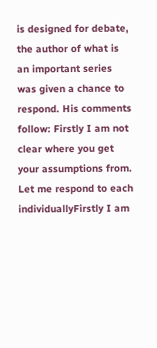is designed for debate, the author of what is an important series was given a chance to respond. His comments follow: Firstly I am not clear where you get your assumptions from. Let me respond to each individuallyFirstly I am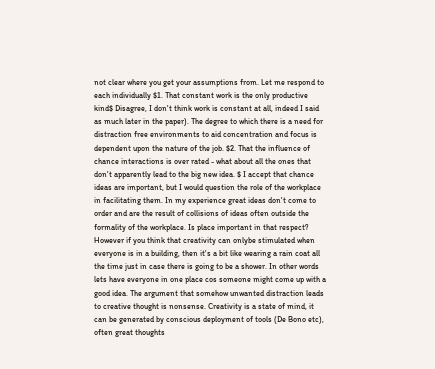not clear where you get your assumptions from. Let me respond to each individually $1. That constant work is the only productive kind$ Disagree, I don't think work is constant at all, indeed I said as much later in the paper). The degree to which there is a need for distraction free environments to aid concentration and focus is dependent upon the nature of the job. $2. That the influence of chance interactions is over rated - what about all the ones that don't apparently lead to the big new idea. $ I accept that chance ideas are important, but I would question the role of the workplace in facilitating them. In my experience great ideas don't come to order and are the result of collisions of ideas often outside the formality of the workplace. Is place important in that respect? However if you think that creativity can onlybe stimulated when everyone is in a building, then it's a bit like wearing a rain coat all the time just in case there is going to be a shower. In other words lets have everyone in one place cos someone might come up with a good idea. The argument that somehow unwanted distraction leads to creative thought is nonsense. Creativity is a state of mind, it can be generated by conscious deployment of tools (De Bono etc), often great thoughts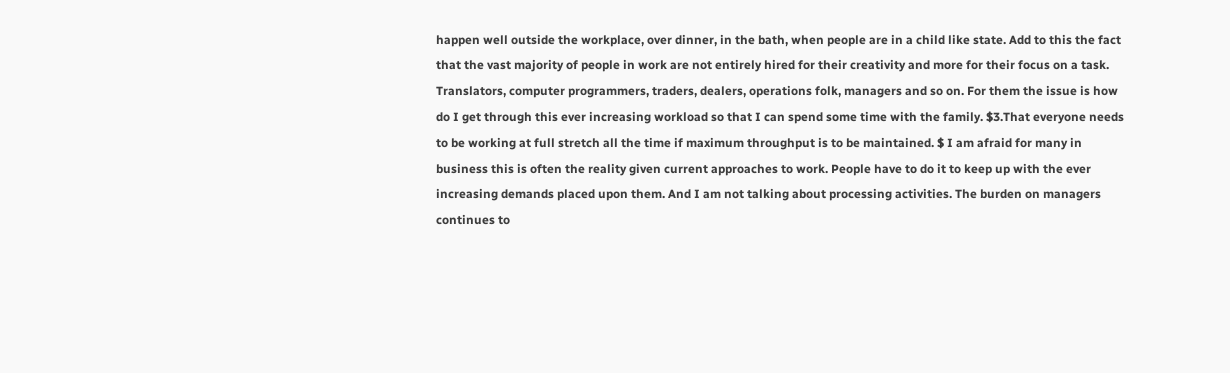happen well outside the workplace, over dinner, in the bath, when people are in a child like state. Add to this the fact that the vast majority of people in work are not entirely hired for their creativity and more for their focus on a task. Translators, computer programmers, traders, dealers, operations folk, managers and so on. For them the issue is how do I get through this ever increasing workload so that I can spend some time with the family. $3.That everyone needs to be working at full stretch all the time if maximum throughput is to be maintained. $ I am afraid for many in business this is often the reality given current approaches to work. People have to do it to keep up with the ever increasing demands placed upon them. And I am not talking about processing activities. The burden on managers continues to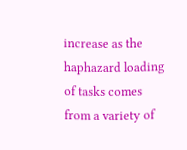increase as the haphazard loading of tasks comes from a variety of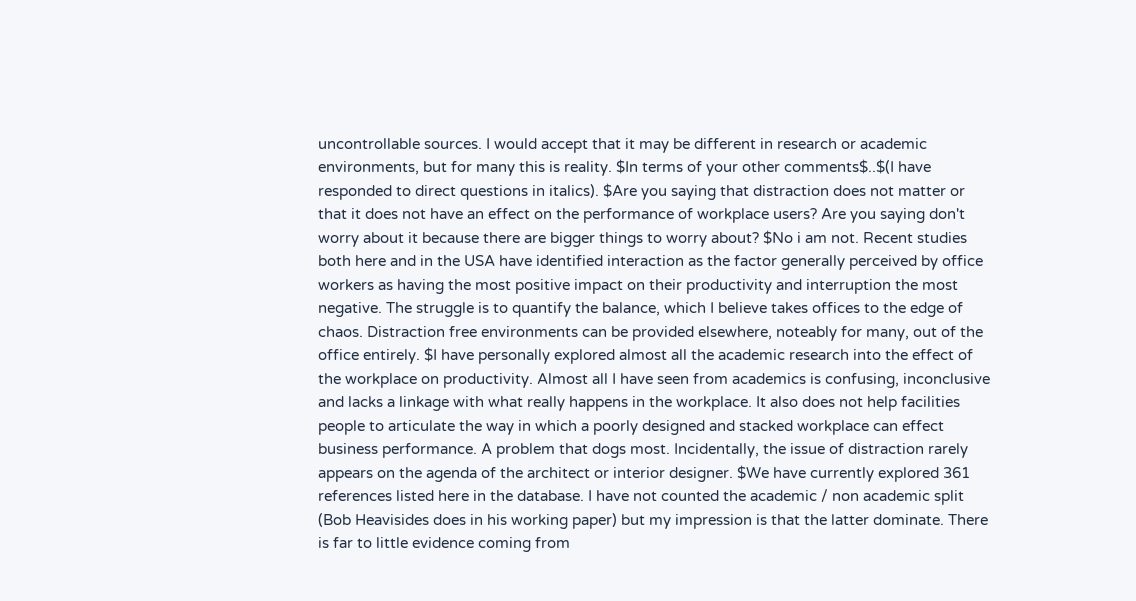uncontrollable sources. I would accept that it may be different in research or academic environments, but for many this is reality. $In terms of your other comments$..$(I have responded to direct questions in italics). $Are you saying that distraction does not matter or that it does not have an effect on the performance of workplace users? Are you saying don't worry about it because there are bigger things to worry about? $No i am not. Recent studies both here and in the USA have identified interaction as the factor generally perceived by office workers as having the most positive impact on their productivity and interruption the most negative. The struggle is to quantify the balance, which I believe takes offices to the edge of chaos. Distraction free environments can be provided elsewhere, noteably for many, out of the office entirely. $I have personally explored almost all the academic research into the effect of the workplace on productivity. Almost all I have seen from academics is confusing, inconclusive and lacks a linkage with what really happens in the workplace. It also does not help facilities people to articulate the way in which a poorly designed and stacked workplace can effect business performance. A problem that dogs most. Incidentally, the issue of distraction rarely appears on the agenda of the architect or interior designer. $We have currently explored 361 references listed here in the database. I have not counted the academic / non academic split (Bob Heavisides does in his working paper) but my impression is that the latter dominate. There is far to little evidence coming from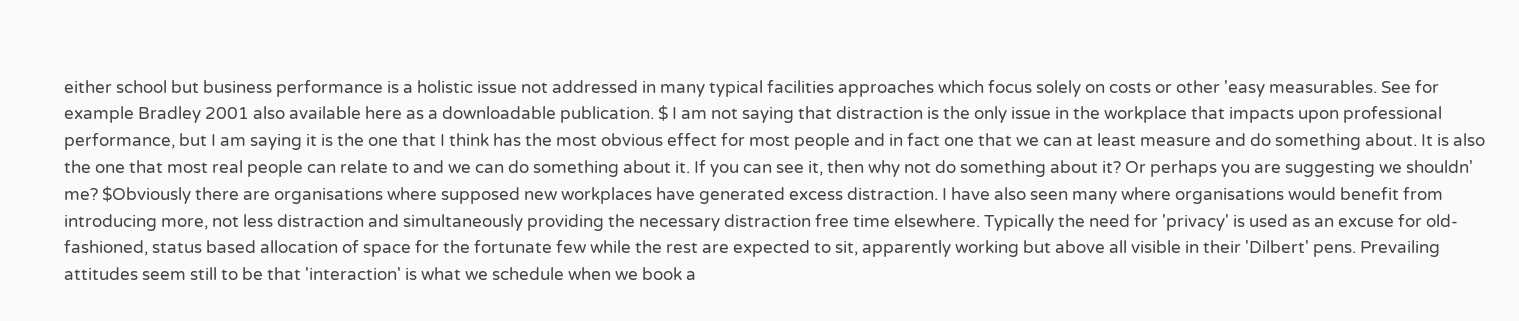either school but business performance is a holistic issue not addressed in many typical facilities approaches which focus solely on costs or other 'easy measurables. See for example Bradley 2001 also available here as a downloadable publication. $ I am not saying that distraction is the only issue in the workplace that impacts upon professional performance, but I am saying it is the one that I think has the most obvious effect for most people and in fact one that we can at least measure and do something about. It is also the one that most real people can relate to and we can do something about it. If you can see it, then why not do something about it? Or perhaps you are suggesting we shouldn' me? $Obviously there are organisations where supposed new workplaces have generated excess distraction. I have also seen many where organisations would benefit from introducing more, not less distraction and simultaneously providing the necessary distraction free time elsewhere. Typically the need for 'privacy' is used as an excuse for old-fashioned, status based allocation of space for the fortunate few while the rest are expected to sit, apparently working but above all visible in their 'Dilbert' pens. Prevailing attitudes seem still to be that 'interaction' is what we schedule when we book a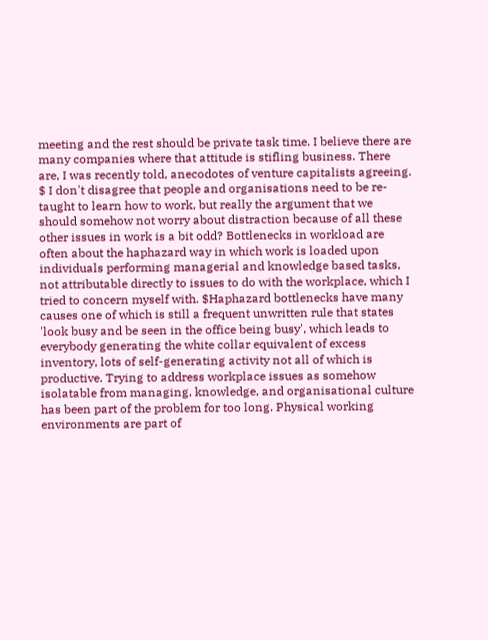meeting and the rest should be private task time. I believe there are many companies where that attitude is stifling business. There are, I was recently told, anecodotes of venture capitalists agreeing. $ I don't disagree that people and organisations need to be re-taught to learn how to work, but really the argument that we should somehow not worry about distraction because of all these other issues in work is a bit odd? Bottlenecks in workload are often about the haphazard way in which work is loaded upon individuals performing managerial and knowledge based tasks, not attributable directly to issues to do with the workplace, which I tried to concern myself with. $Haphazard bottlenecks have many causes one of which is still a frequent unwritten rule that states 'look busy and be seen in the office being busy', which leads to everybody generating the white collar equivalent of excess inventory, lots of self-generating activity not all of which is productive. Trying to address workplace issues as somehow isolatable from managing, knowledge, and organisational culture has been part of the problem for too long. Physical working environments are part of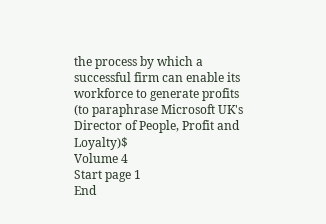the process by which a successful firm can enable its workforce to generate profits (to paraphrase Microsoft UK's Director of People, Profit and Loyalty)$
Volume 4
Start page 1
End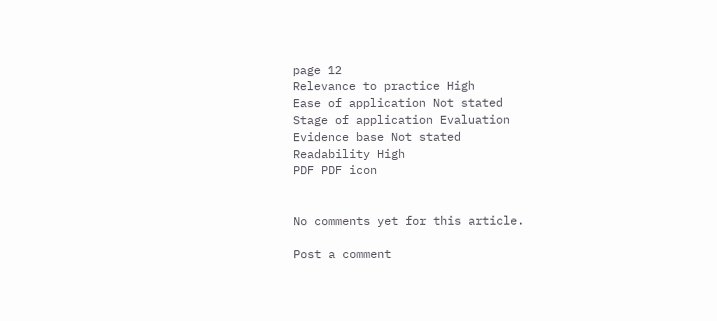page 12
Relevance to practice High
Ease of application Not stated
Stage of application Evaluation
Evidence base Not stated
Readability High
PDF PDF icon


No comments yet for this article.

Post a comment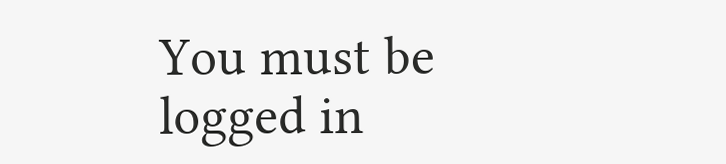You must be logged in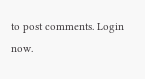to post comments. Login now.